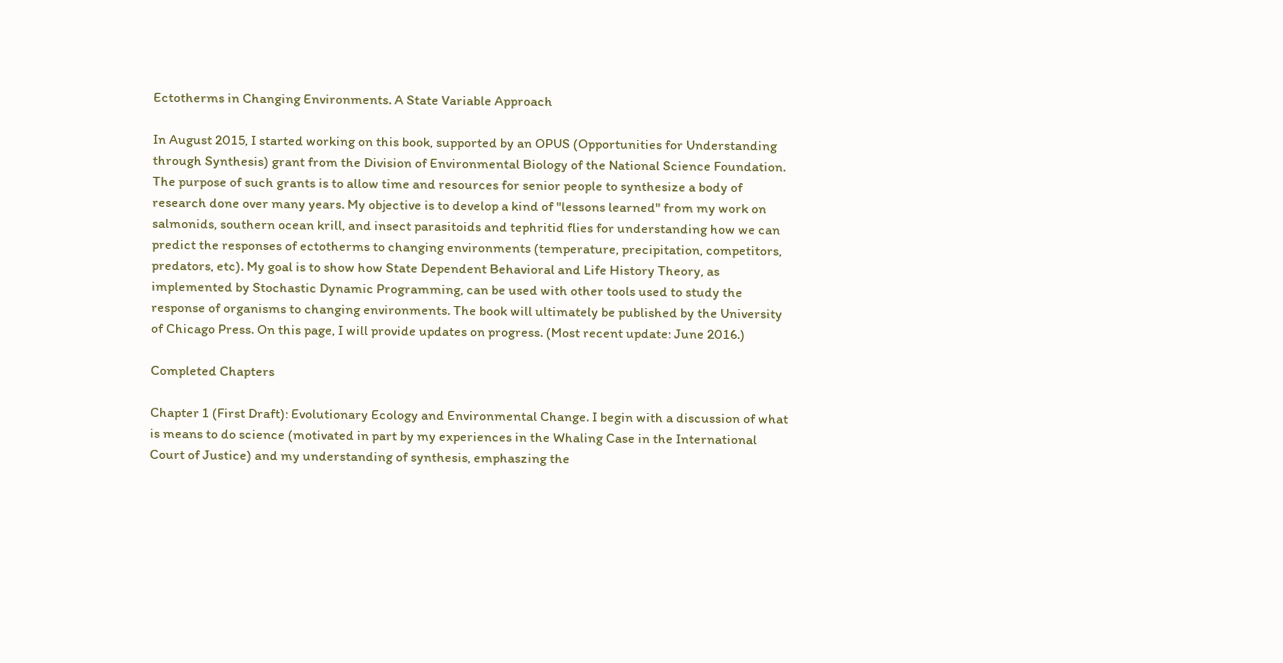Ectotherms in Changing Environments. A State Variable Approach

In August 2015, I started working on this book, supported by an OPUS (Opportunities for Understanding through Synthesis) grant from the Division of Environmental Biology of the National Science Foundation. The purpose of such grants is to allow time and resources for senior people to synthesize a body of research done over many years. My objective is to develop a kind of "lessons learned" from my work on salmonids, southern ocean krill, and insect parasitoids and tephritid flies for understanding how we can predict the responses of ectotherms to changing environments (temperature, precipitation, competitors, predators, etc). My goal is to show how State Dependent Behavioral and Life History Theory, as implemented by Stochastic Dynamic Programming, can be used with other tools used to study the response of organisms to changing environments. The book will ultimately be published by the University of Chicago Press. On this page, I will provide updates on progress. (Most recent update: June 2016.)

Completed Chapters

Chapter 1 (First Draft): Evolutionary Ecology and Environmental Change. I begin with a discussion of what is means to do science (motivated in part by my experiences in the Whaling Case in the International Court of Justice) and my understanding of synthesis, emphaszing the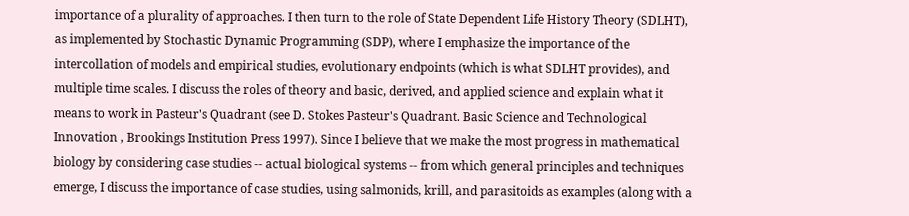importance of a plurality of approaches. I then turn to the role of State Dependent Life History Theory (SDLHT), as implemented by Stochastic Dynamic Programming (SDP), where I emphasize the importance of the intercollation of models and empirical studies, evolutionary endpoints (which is what SDLHT provides), and multiple time scales. I discuss the roles of theory and basic, derived, and applied science and explain what it means to work in Pasteur's Quadrant (see D. Stokes Pasteur's Quadrant. Basic Science and Technological Innovation , Brookings Institution Press 1997). Since I believe that we make the most progress in mathematical biology by considering case studies -- actual biological systems -- from which general principles and techniques emerge, I discuss the importance of case studies, using salmonids, krill, and parasitoids as examples (along with a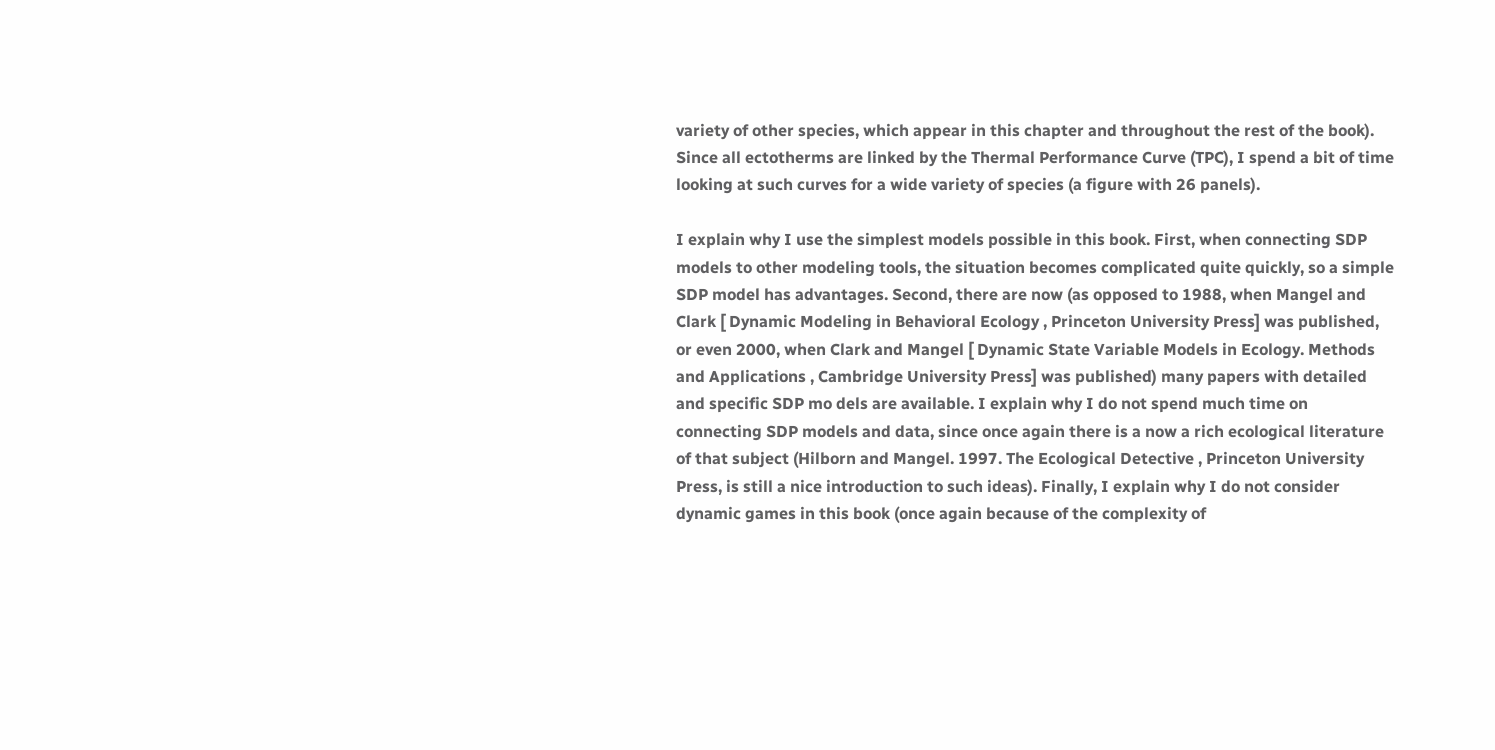variety of other species, which appear in this chapter and throughout the rest of the book). Since all ectotherms are linked by the Thermal Performance Curve (TPC), I spend a bit of time looking at such curves for a wide variety of species (a figure with 26 panels).

I explain why I use the simplest models possible in this book. First, when connecting SDP models to other modeling tools, the situation becomes complicated quite quickly, so a simple SDP model has advantages. Second, there are now (as opposed to 1988, when Mangel and Clark [ Dynamic Modeling in Behavioral Ecology , Princeton University Press] was published, or even 2000, when Clark and Mangel [ Dynamic State Variable Models in Ecology. Methods and Applications , Cambridge University Press] was published) many papers with detailed and specific SDP mo dels are available. I explain why I do not spend much time on connecting SDP models and data, since once again there is a now a rich ecological literature of that subject (Hilborn and Mangel. 1997. The Ecological Detective , Princeton University Press, is still a nice introduction to such ideas). Finally, I explain why I do not consider dynamic games in this book (once again because of the complexity of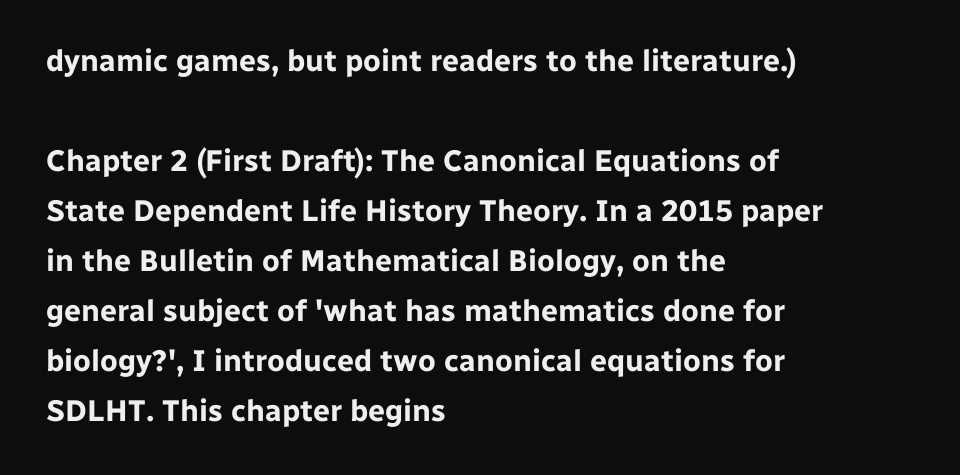dynamic games, but point readers to the literature.)

Chapter 2 (First Draft): The Canonical Equations of State Dependent Life History Theory. In a 2015 paper in the Bulletin of Mathematical Biology, on the general subject of 'what has mathematics done for biology?', I introduced two canonical equations for SDLHT. This chapter begins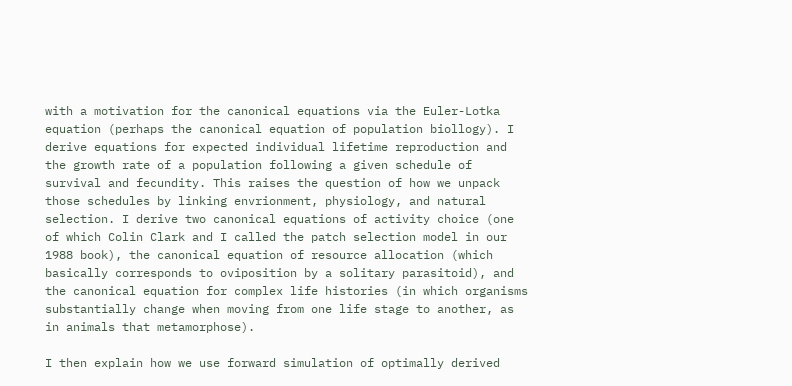with a motivation for the canonical equations via the Euler-Lotka equation (perhaps the canonical equation of population biollogy). I derive equations for expected individual lifetime reproduction and the growth rate of a population following a given schedule of survival and fecundity. This raises the question of how we unpack those schedules by linking envrionment, physiology, and natural selection. I derive two canonical equations of activity choice (one of which Colin Clark and I called the patch selection model in our 1988 book), the canonical equation of resource allocation (which basically corresponds to oviposition by a solitary parasitoid), and the canonical equation for complex life histories (in which organisms substantially change when moving from one life stage to another, as in animals that metamorphose).

I then explain how we use forward simulation of optimally derived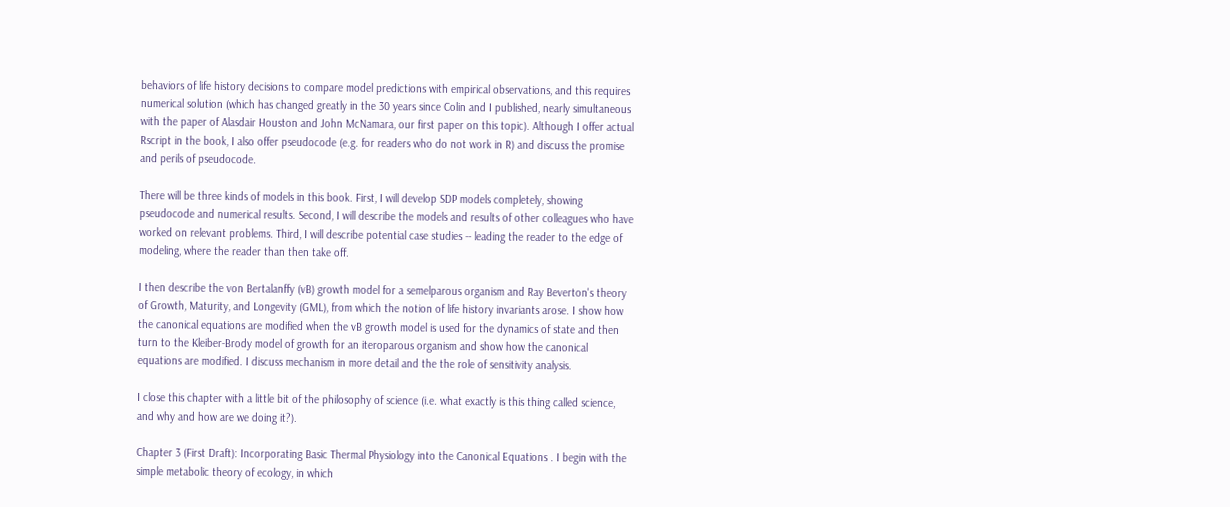behaviors of life history decisions to compare model predictions with empirical observations, and this requires numerical solution (which has changed greatly in the 30 years since Colin and I published, nearly simultaneous with the paper of Alasdair Houston and John McNamara, our first paper on this topic). Although I offer actual Rscript in the book, I also offer pseudocode (e.g. for readers who do not work in R) and discuss the promise and perils of pseudocode.

There will be three kinds of models in this book. First, I will develop SDP models completely, showing pseudocode and numerical results. Second, I will describe the models and results of other colleagues who have worked on relevant problems. Third, I will describe potential case studies -- leading the reader to the edge of modeling, where the reader than then take off.

I then describe the von Bertalanffy (vB) growth model for a semelparous organism and Ray Beverton's theory of Growth, Maturity, and Longevity (GML), from which the notion of life history invariants arose. I show how the canonical equations are modified when the vB growth model is used for the dynamics of state and then turn to the Kleiber-Brody model of growth for an iteroparous organism and show how the canonical equations are modified. I discuss mechanism in more detail and the the role of sensitivity analysis.

I close this chapter with a little bit of the philosophy of science (i.e. what exactly is this thing called science, and why and how are we doing it?).

Chapter 3 (First Draft): Incorporating Basic Thermal Physiology into the Canonical Equations . I begin with the simple metabolic theory of ecology, in which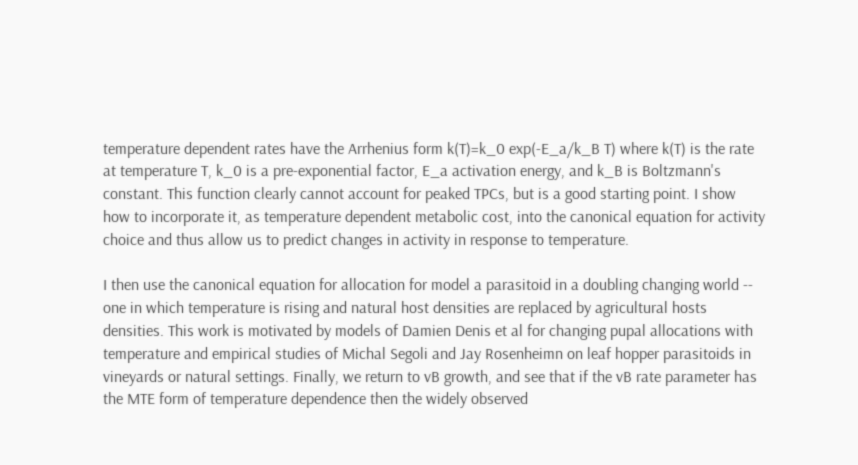temperature dependent rates have the Arrhenius form k(T)=k_0 exp(-E_a/k_B T) where k(T) is the rate at temperature T, k_0 is a pre-exponential factor, E_a activation energy, and k_B is Boltzmann's constant. This function clearly cannot account for peaked TPCs, but is a good starting point. I show how to incorporate it, as temperature dependent metabolic cost, into the canonical equation for activity choice and thus allow us to predict changes in activity in response to temperature.

I then use the canonical equation for allocation for model a parasitoid in a doubling changing world -- one in which temperature is rising and natural host densities are replaced by agricultural hosts densities. This work is motivated by models of Damien Denis et al for changing pupal allocations with temperature and empirical studies of Michal Segoli and Jay Rosenheimn on leaf hopper parasitoids in vineyards or natural settings. Finally, we return to vB growth, and see that if the vB rate parameter has the MTE form of temperature dependence then the widely observed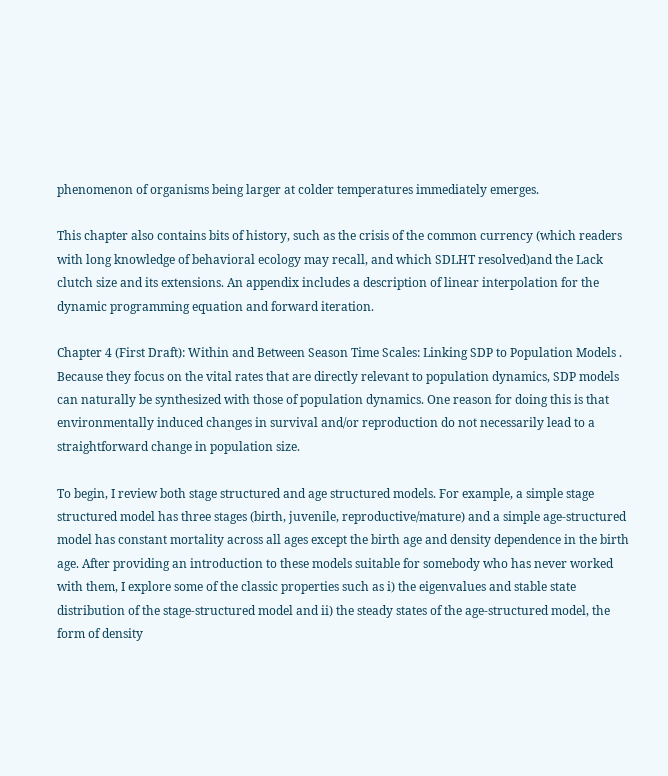phenomenon of organisms being larger at colder temperatures immediately emerges.

This chapter also contains bits of history, such as the crisis of the common currency (which readers with long knowledge of behavioral ecology may recall, and which SDLHT resolved)and the Lack clutch size and its extensions. An appendix includes a description of linear interpolation for the dynamic programming equation and forward iteration.

Chapter 4 (First Draft): Within and Between Season Time Scales: Linking SDP to Population Models . Because they focus on the vital rates that are directly relevant to population dynamics, SDP models can naturally be synthesized with those of population dynamics. One reason for doing this is that environmentally induced changes in survival and/or reproduction do not necessarily lead to a straightforward change in population size.

To begin, I review both stage structured and age structured models. For example, a simple stage structured model has three stages (birth, juvenile, reproductive/mature) and a simple age-structured model has constant mortality across all ages except the birth age and density dependence in the birth age. After providing an introduction to these models suitable for somebody who has never worked with them, I explore some of the classic properties such as i) the eigenvalues and stable state distribution of the stage-structured model and ii) the steady states of the age-structured model, the form of density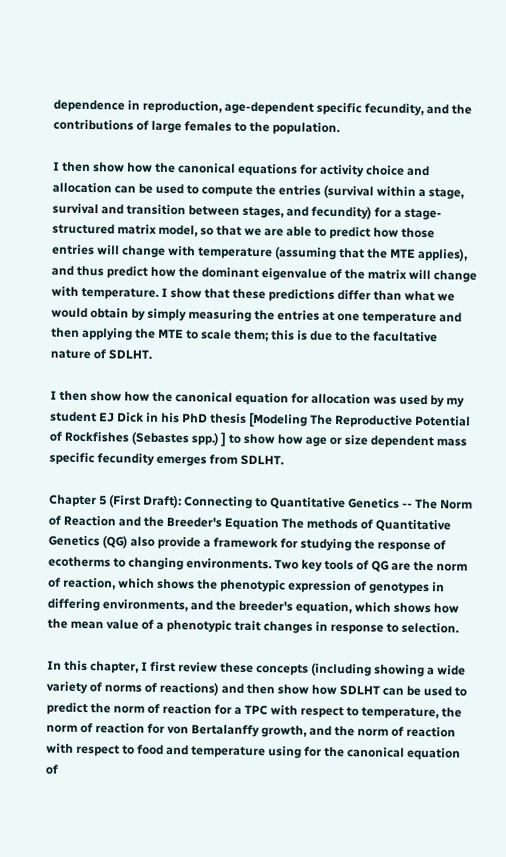dependence in reproduction, age-dependent specific fecundity, and the contributions of large females to the population.

I then show how the canonical equations for activity choice and allocation can be used to compute the entries (survival within a stage, survival and transition between stages, and fecundity) for a stage-structured matrix model, so that we are able to predict how those entries will change with temperature (assuming that the MTE applies), and thus predict how the dominant eigenvalue of the matrix will change with temperature. I show that these predictions differ than what we would obtain by simply measuring the entries at one temperature and then applying the MTE to scale them; this is due to the facultative nature of SDLHT.

I then show how the canonical equation for allocation was used by my student EJ Dick in his PhD thesis [Modeling The Reproductive Potential of Rockfishes (Sebastes spp.) ] to show how age or size dependent mass specific fecundity emerges from SDLHT.

Chapter 5 (First Draft): Connecting to Quantitative Genetics -- The Norm of Reaction and the Breeder's Equation The methods of Quantitative Genetics (QG) also provide a framework for studying the response of ecotherms to changing environments. Two key tools of QG are the norm of reaction, which shows the phenotypic expression of genotypes in differing environments, and the breeder's equation, which shows how the mean value of a phenotypic trait changes in response to selection.

In this chapter, I first review these concepts (including showing a wide variety of norms of reactions) and then show how SDLHT can be used to predict the norm of reaction for a TPC with respect to temperature, the norm of reaction for von Bertalanffy growth, and the norm of reaction with respect to food and temperature using for the canonical equation of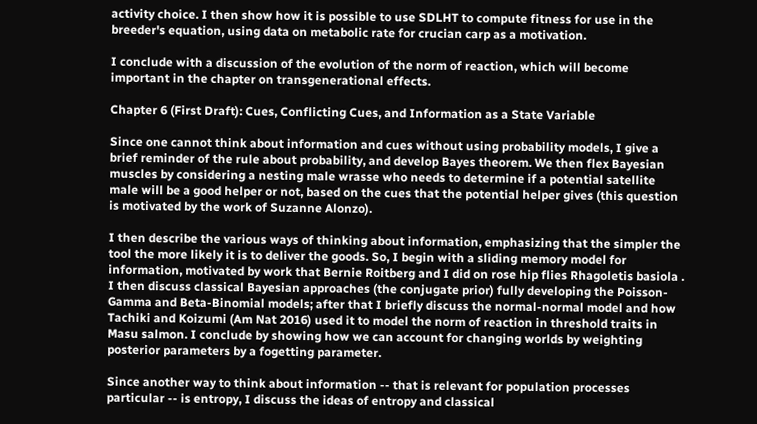activity choice. I then show how it is possible to use SDLHT to compute fitness for use in the breeder's equation, using data on metabolic rate for crucian carp as a motivation.

I conclude with a discussion of the evolution of the norm of reaction, which will become important in the chapter on transgenerational effects.

Chapter 6 (First Draft): Cues, Conflicting Cues, and Information as a State Variable

Since one cannot think about information and cues without using probability models, I give a brief reminder of the rule about probability, and develop Bayes theorem. We then flex Bayesian muscles by considering a nesting male wrasse who needs to determine if a potential satellite male will be a good helper or not, based on the cues that the potential helper gives (this question is motivated by the work of Suzanne Alonzo).

I then describe the various ways of thinking about information, emphasizing that the simpler the tool the more likely it is to deliver the goods. So, I begin with a sliding memory model for information, motivated by work that Bernie Roitberg and I did on rose hip flies Rhagoletis basiola . I then discuss classical Bayesian approaches (the conjugate prior) fully developing the Poisson-Gamma and Beta-Binomial models; after that I briefly discuss the normal-normal model and how Tachiki and Koizumi (Am Nat 2016) used it to model the norm of reaction in threshold traits in Masu salmon. I conclude by showing how we can account for changing worlds by weighting posterior parameters by a fogetting parameter.

Since another way to think about information -- that is relevant for population processes particular -- is entropy, I discuss the ideas of entropy and classical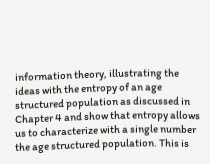information theory, illustrating the ideas with the entropy of an age structured population as discussed in Chapter 4 and show that entropy allows us to characterize with a single number the age structured population. This is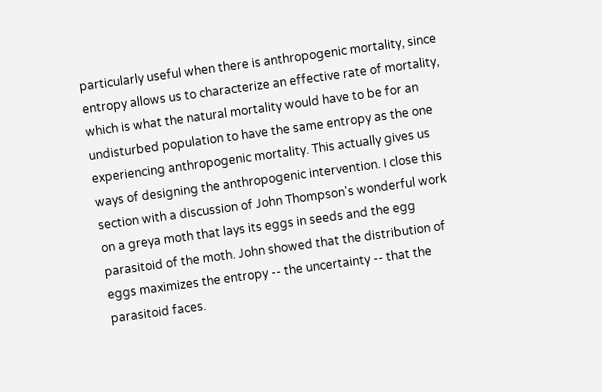particularly useful when there is anthropogenic mortality, since entropy allows us to characterize an effective rate of mortality, which is what the natural mortality would have to be for an undisturbed population to have the same entropy as the one experiencing anthropogenic mortality. This actually gives us ways of designing the anthropogenic intervention. I close this section with a discussion of John Thompson's wonderful work on a greya moth that lays its eggs in seeds and the egg parasitoid of the moth. John showed that the distribution of eggs maximizes the entropy -- the uncertainty -- that the parasitoid faces.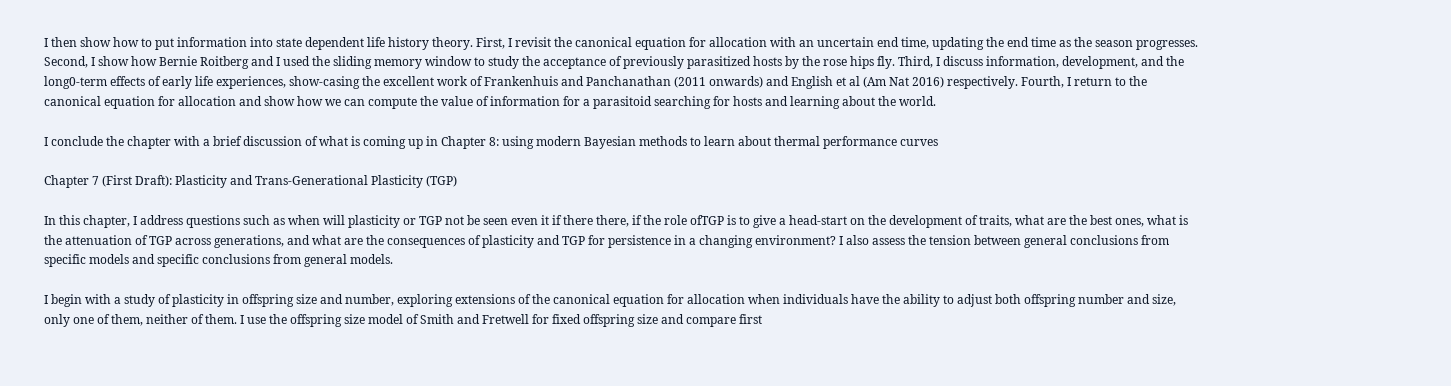I then show how to put information into state dependent life history theory. First, I revisit the canonical equation for allocation with an uncertain end time, updating the end time as the season progresses. Second, I show how Bernie Roitberg and I used the sliding memory window to study the acceptance of previously parasitized hosts by the rose hips fly. Third, I discuss information, development, and the long0-term effects of early life experiences, show-casing the excellent work of Frankenhuis and Panchanathan (2011 onwards) and English et al (Am Nat 2016) respectively. Fourth, I return to the canonical equation for allocation and show how we can compute the value of information for a parasitoid searching for hosts and learning about the world.

I conclude the chapter with a brief discussion of what is coming up in Chapter 8: using modern Bayesian methods to learn about thermal performance curves

Chapter 7 (First Draft): Plasticity and Trans-Generational Plasticity (TGP)

In this chapter, I address questions such as when will plasticity or TGP not be seen even it if there there, if the role ofTGP is to give a head-start on the development of traits, what are the best ones, what is the attenuation of TGP across generations, and what are the consequences of plasticity and TGP for persistence in a changing environment? I also assess the tension between general conclusions from specific models and specific conclusions from general models.

I begin with a study of plasticity in offspring size and number, exploring extensions of the canonical equation for allocation when individuals have the ability to adjust both offspring number and size, only one of them, neither of them. I use the offspring size model of Smith and Fretwell for fixed offspring size and compare first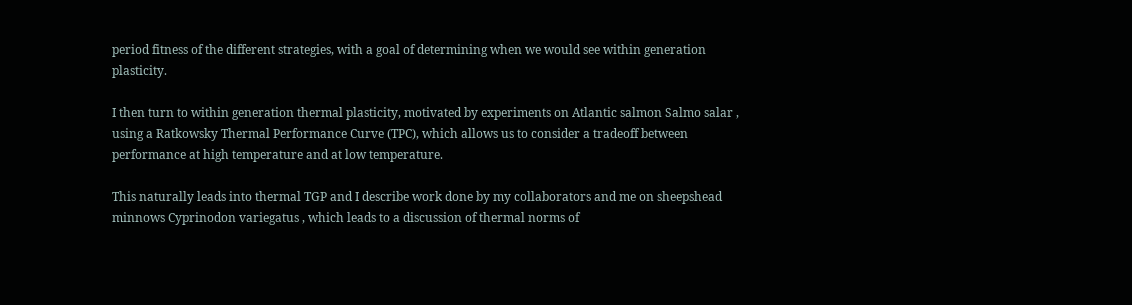period fitness of the different strategies, with a goal of determining when we would see within generation plasticity.

I then turn to within generation thermal plasticity, motivated by experiments on Atlantic salmon Salmo salar , using a Ratkowsky Thermal Performance Curve (TPC), which allows us to consider a tradeoff between performance at high temperature and at low temperature.

This naturally leads into thermal TGP and I describe work done by my collaborators and me on sheepshead minnows Cyprinodon variegatus , which leads to a discussion of thermal norms of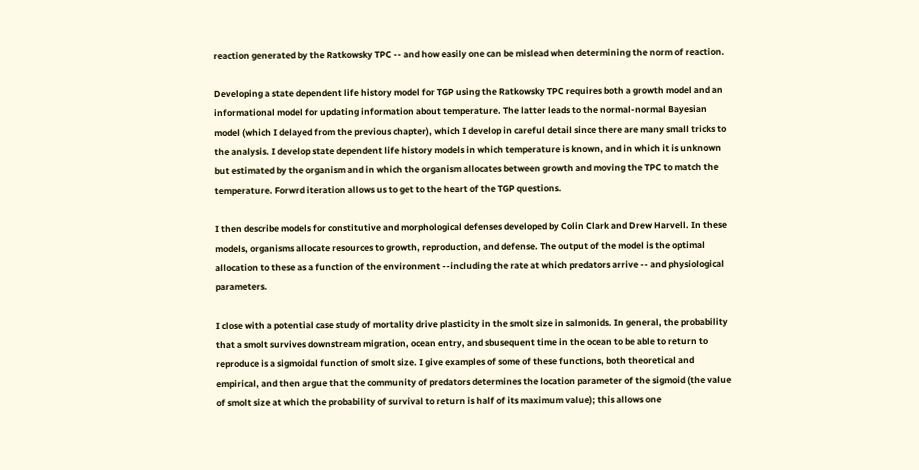reaction generated by the Ratkowsky TPC -- and how easily one can be mislead when determining the norm of reaction.

Developing a state dependent life history model for TGP using the Ratkowsky TPC requires both a growth model and an informational model for updating information about temperature. The latter leads to the normal-normal Bayesian model (which I delayed from the previous chapter), which I develop in careful detail since there are many small tricks to the analysis. I develop state dependent life history models in which temperature is known, and in which it is unknown but estimated by the organism and in which the organism allocates between growth and moving the TPC to match the temperature. Forwrd iteration allows us to get to the heart of the TGP questions.

I then describe models for constitutive and morphological defenses developed by Colin Clark and Drew Harvell. In these models, organisms allocate resources to growth, reproduction, and defense. The output of the model is the optimal allocation to these as a function of the environment --including the rate at which predators arrive -- and physiological parameters.

I close with a potential case study of mortality drive plasticity in the smolt size in salmonids. In general, the probability that a smolt survives downstream migration, ocean entry, and sbusequent time in the ocean to be able to return to reproduce is a sigmoidal function of smolt size. I give examples of some of these functions, both theoretical and empirical, and then argue that the community of predators determines the location parameter of the sigmoid (the value of smolt size at which the probability of survival to return is half of its maximum value); this allows one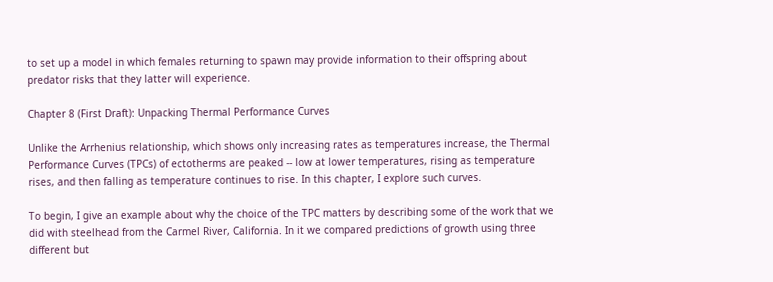to set up a model in which females returning to spawn may provide information to their offspring about predator risks that they latter will experience.

Chapter 8 (First Draft): Unpacking Thermal Performance Curves

Unlike the Arrhenius relationship, which shows only increasing rates as temperatures increase, the Thermal Performance Curves (TPCs) of ectotherms are peaked -- low at lower temperatures, rising as temperature rises, and then falling as temperature continues to rise. In this chapter, I explore such curves.

To begin, I give an example about why the choice of the TPC matters by describing some of the work that we did with steelhead from the Carmel River, California. In it we compared predictions of growth using three different but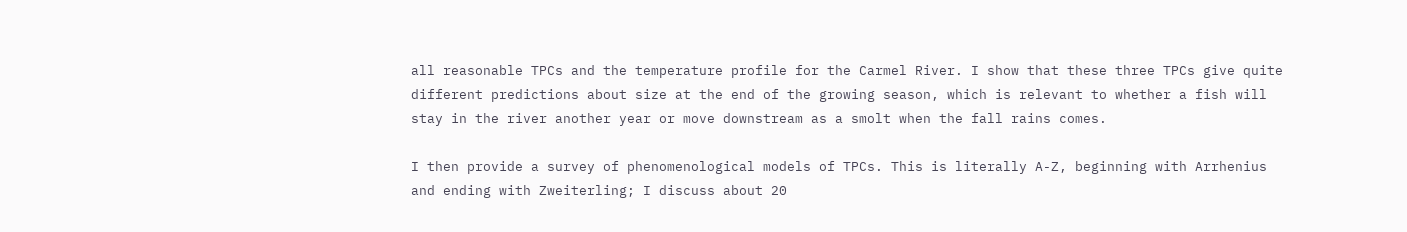all reasonable TPCs and the temperature profile for the Carmel River. I show that these three TPCs give quite different predictions about size at the end of the growing season, which is relevant to whether a fish will stay in the river another year or move downstream as a smolt when the fall rains comes.

I then provide a survey of phenomenological models of TPCs. This is literally A-Z, beginning with Arrhenius and ending with Zweiterling; I discuss about 20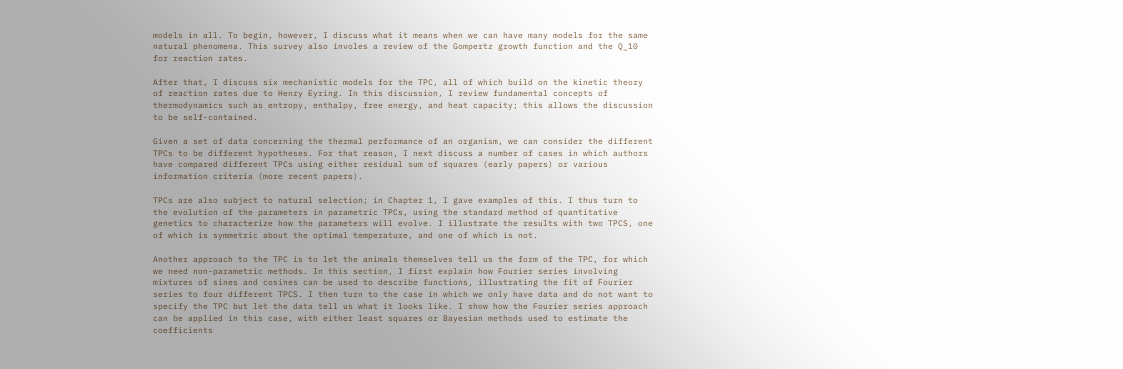models in all. To begin, however, I discuss what it means when we can have many models for the same natural phenomena. This survey also involes a review of the Gompertz growth function and the Q_10 for reaction rates.

After that, I discuss six mechanistic models for the TPC, all of which build on the kinetic theory of reaction rates due to Henry Eyring. In this discussion, I review fundamental concepts of thermodynamics such as entropy, enthalpy, free energy, and heat capacity; this allows the discussion to be self-contained.

Given a set of data concerning the thermal performance of an organism, we can consider the different TPCs to be different hypotheses. For that reason, I next discuss a number of cases in which authors have compared different TPCs using either residual sum of squares (early papers) or various information criteria (more recent papers).

TPCs are also subject to natural selection; in Chapter 1, I gave examples of this. I thus turn to the evolution of the parameters in parametric TPCs, using the standard method of quantitative genetics to characterize how the parameters will evolve. I illustrate the results with two TPCS, one of which is symmetric about the optimal temperature, and one of which is not.

Another approach to the TPC is to let the animals themselves tell us the form of the TPC, for which we need non-parametric methods. In this section, I first explain how Fourier series involving mixtures of sines and cosines can be used to describe functions, illustrating the fit of Fourier series to four different TPCS. I then turn to the case in which we only have data and do not want to specify the TPC but let the data tell us what it looks like. I show how the Fourier series approach can be applied in this case, with either least squares or Bayesian methods used to estimate the coefficients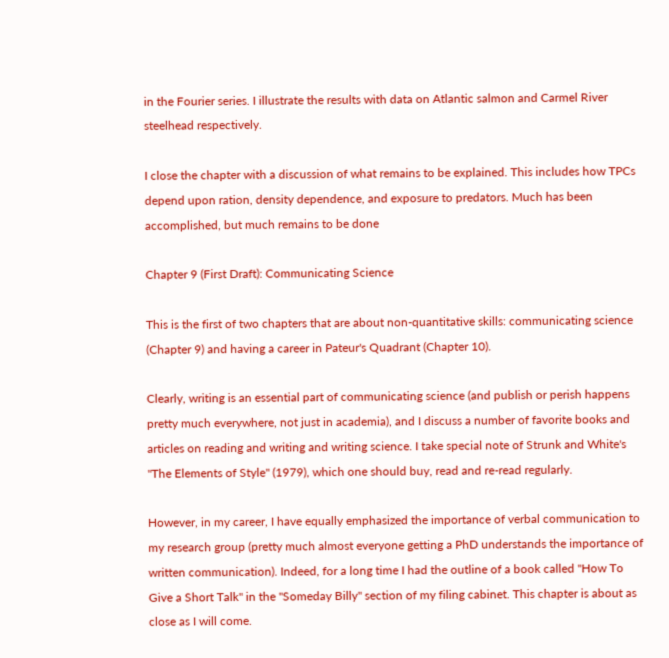in the Fourier series. I illustrate the results with data on Atlantic salmon and Carmel River steelhead respectively.

I close the chapter with a discussion of what remains to be explained. This includes how TPCs depend upon ration, density dependence, and exposure to predators. Much has been accomplished, but much remains to be done

Chapter 9 (First Draft): Communicating Science

This is the first of two chapters that are about non-quantitative skills: communicating science (Chapter 9) and having a career in Pateur's Quadrant (Chapter 10).

Clearly, writing is an essential part of communicating science (and publish or perish happens pretty much everywhere, not just in academia), and I discuss a number of favorite books and articles on reading and writing and writing science. I take special note of Strunk and White's "The Elements of Style" (1979), which one should buy, read and re-read regularly.

However, in my career, I have equally emphasized the importance of verbal communication to my research group (pretty much almost everyone getting a PhD understands the importance of written communication). Indeed, for a long time I had the outline of a book called "How To Give a Short Talk" in the "Someday Billy" section of my filing cabinet. This chapter is about as close as I will come.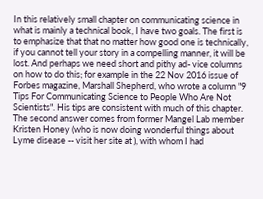In this relatively small chapter on communicating science in what is mainly a technical book, I have two goals. The first is to emphasize that that no matter how good one is technically, if you cannot tell your story in a compelling manner, it will be lost. And perhaps we need short and pithy ad- vice columns on how to do this; for example in the 22 Nov 2016 issue of Forbes magazine, Marshall Shepherd, who wrote a column "9 Tips For Communicating Science to People Who Are Not Scientists". His tips are consistent with much of this chapter. The second answer comes from former Mangel Lab member Kristen Honey (who is now doing wonderful things about Lyme disease -- visit her site at ), with whom I had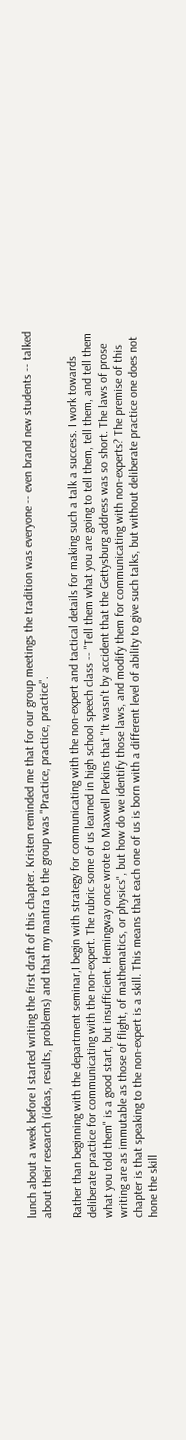lunch about a week before I started writing the first draft of this chapter. Kristen reminded me that for our group meetings the tradition was everyone -- even brand new students -- talked about their research (ideas, results, problems) and that my mantra to the group was "Practice, practice, practice".

Rather than beginning with the department seminar,I begin with strategy for communicating with the non-expert and tactical details for making such a talk a success. I work towards deliberate practice for communicating with the non-expert. The rubric some of us learned in high school speech class -- "Tell them what you are going to tell them, tell them, and tell them what you told them" is a good start, but insufficient. Hemingway once wrote to Maxwell Perkins that "It wasn't by accident that the Gettysburg address was so short. The laws of prose writing are as immutable as those of flight, of mathematics, or physics", but how do we identify those laws, and modify them for communicating with non-experts? The premise of this chapter is that speaking to the non-expert is a skill. This means that each one of us is born with a different level of ability to give such talks, but without deliberate practice one does not hone the skill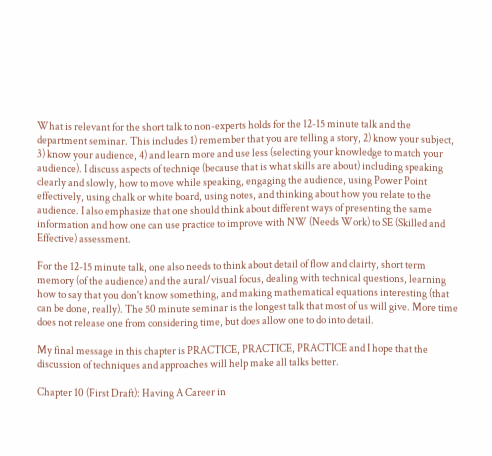What is relevant for the short talk to non-experts holds for the 12-15 minute talk and the department seminar. This includes 1) remember that you are telling a story, 2) know your subject, 3) know your audience, 4) and learn more and use less (selecting your knowledge to match your audience). I discuss aspects of techniqe (because that is what skills are about) including speaking clearly and slowly, how to move while speaking, engaging the audience, using Power Point effectively, using chalk or white board, using notes, and thinking about how you relate to the audience. I also emphasize that one should think about different ways of presenting the same information and how one can use practice to improve with NW (Needs Work) to SE (Skilled and Effective) assessment.

For the 12-15 minute talk, one also needs to think about detail of flow and clairty, short term memory (of the audience) and the aural/visual focus, dealing with technical questions, learning how to say that you don't know something, and making mathematical equations interesting (that can be done, really). The 50 minute seminar is the longest talk that most of us will give. More time does not release one from considering time, but does allow one to do into detail.

My final message in this chapter is PRACTICE, PRACTICE, PRACTICE and I hope that the discussion of techniques and approaches will help make all talks better.

Chapter 10 (First Draft): Having A Career in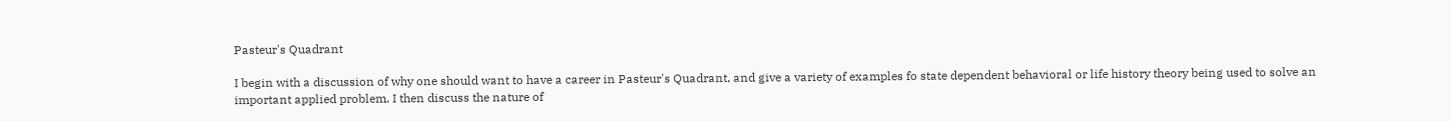Pasteur's Quadrant

I begin with a discussion of why one should want to have a career in Pasteur's Quadrant, and give a variety of examples fo state dependent behavioral or life history theory being used to solve an important applied problem. I then discuss the nature of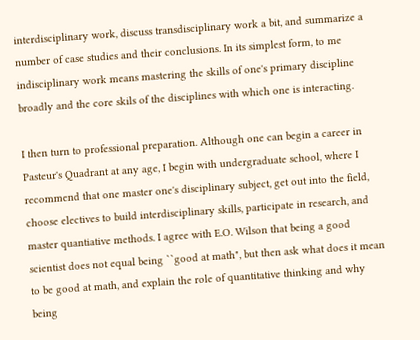interdisciplinary work, discuss transdisciplinary work a bit, and summarize a number of case studies and their conclusions. In its simplest form, to me indisciplinary work means mastering the skills of one's primary discipline broadly and the core skils of the disciplines with which one is interacting.

I then turn to professional preparation. Although one can begin a career in Pasteur's Quadrant at any age, I begin with undergraduate school, where I recommend that one master one's disciplinary subject, get out into the field, choose electives to build interdisciplinary skills, participate in research, and master quantiative methods. I agree with E.O. Wilson that being a good scientist does not equal being ``good at math", but then ask what does it mean to be good at math, and explain the role of quantitative thinking and why being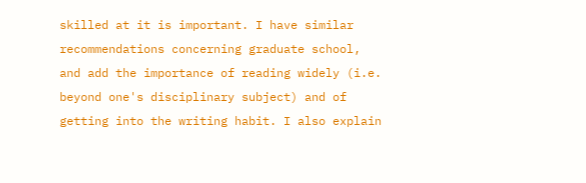skilled at it is important. I have similar recommendations concerning graduate school, and add the importance of reading widely (i.e. beyond one's disciplinary subject) and of getting into the writing habit. I also explain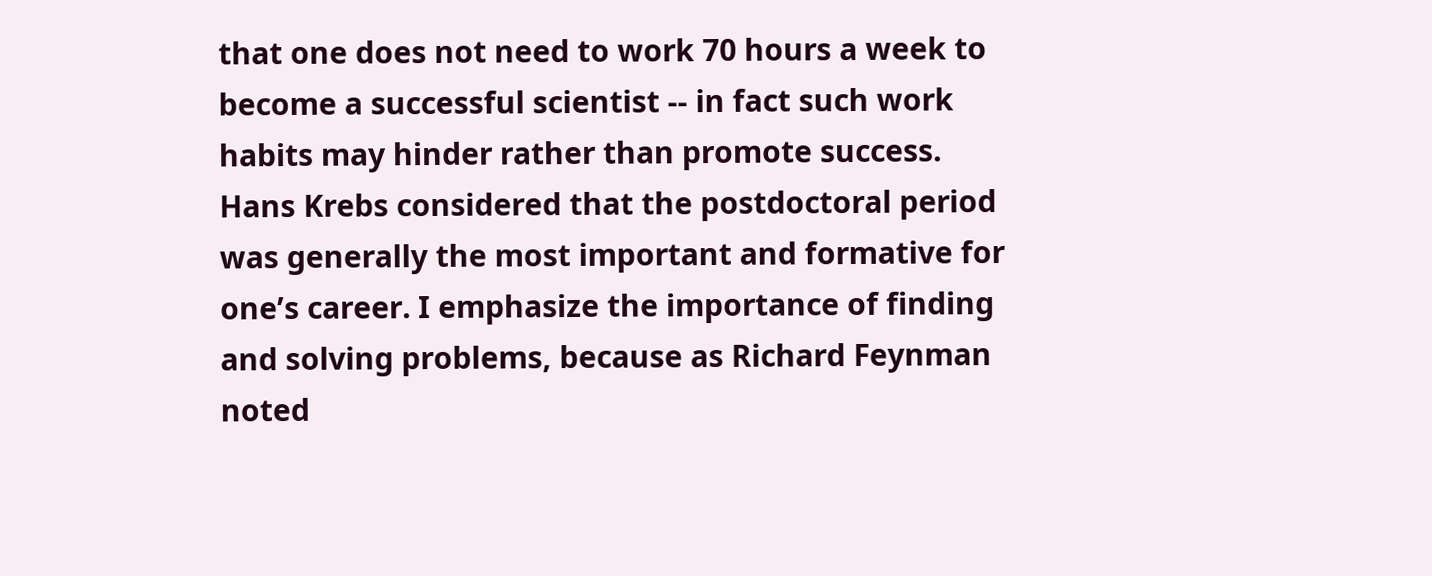that one does not need to work 70 hours a week to become a successful scientist -- in fact such work habits may hinder rather than promote success. Hans Krebs considered that the postdoctoral period was generally the most important and formative for one’s career. I emphasize the importance of finding and solving problems, because as Richard Feynman noted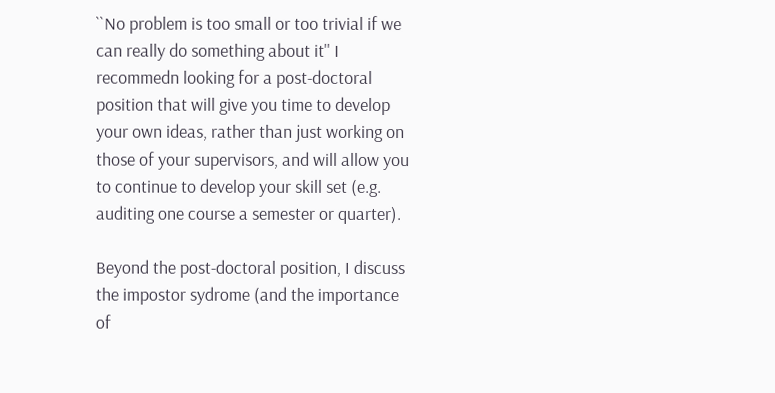``No problem is too small or too trivial if we can really do something about it'' I recommedn looking for a post-doctoral position that will give you time to develop your own ideas, rather than just working on those of your supervisors, and will allow you to continue to develop your skill set (e.g. auditing one course a semester or quarter).

Beyond the post-doctoral position, I discuss the impostor sydrome (and the importance of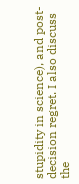stupidity in science), and post-decision regret. I also discuss the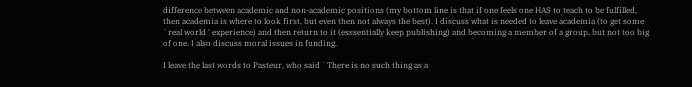difference between academic and non-academic positions (my bottom line is that if one feels one HAS to teach to be fulfilled, then academia is where to look first, but even then not always the best). I discuss what is needed to leave academia (to get some `real world ' experience) and then return to it (esssentially keep publishing) and becoming a member of a group, but not too big of one. I also discuss moral issues in funding.

I leave the last words to Pasteur, who said `There is no such thing as a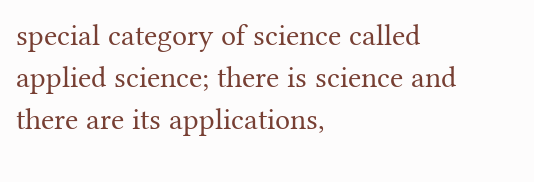special category of science called applied science; there is science and there are its applications,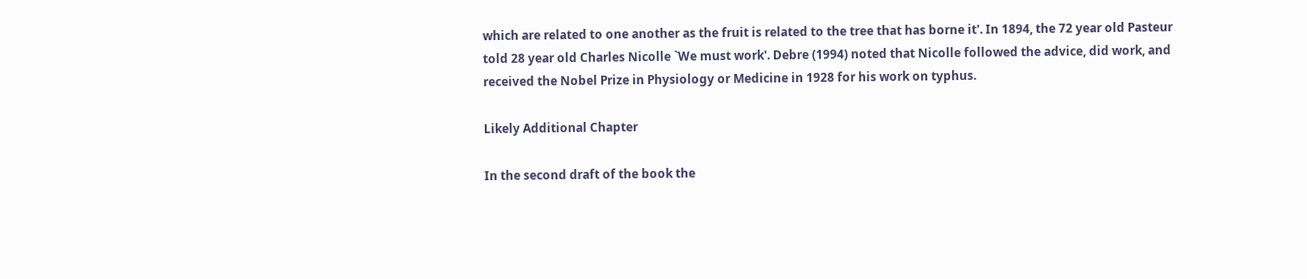which are related to one another as the fruit is related to the tree that has borne it'. In 1894, the 72 year old Pasteur told 28 year old Charles Nicolle `We must work'. Debre (1994) noted that Nicolle followed the advice, did work, and received the Nobel Prize in Physiology or Medicine in 1928 for his work on typhus.

Likely Additional Chapter

In the second draft of the book the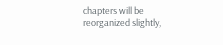chapters will be reorganized slightly,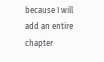because I will add an entire chapter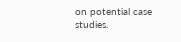on potential case studies.